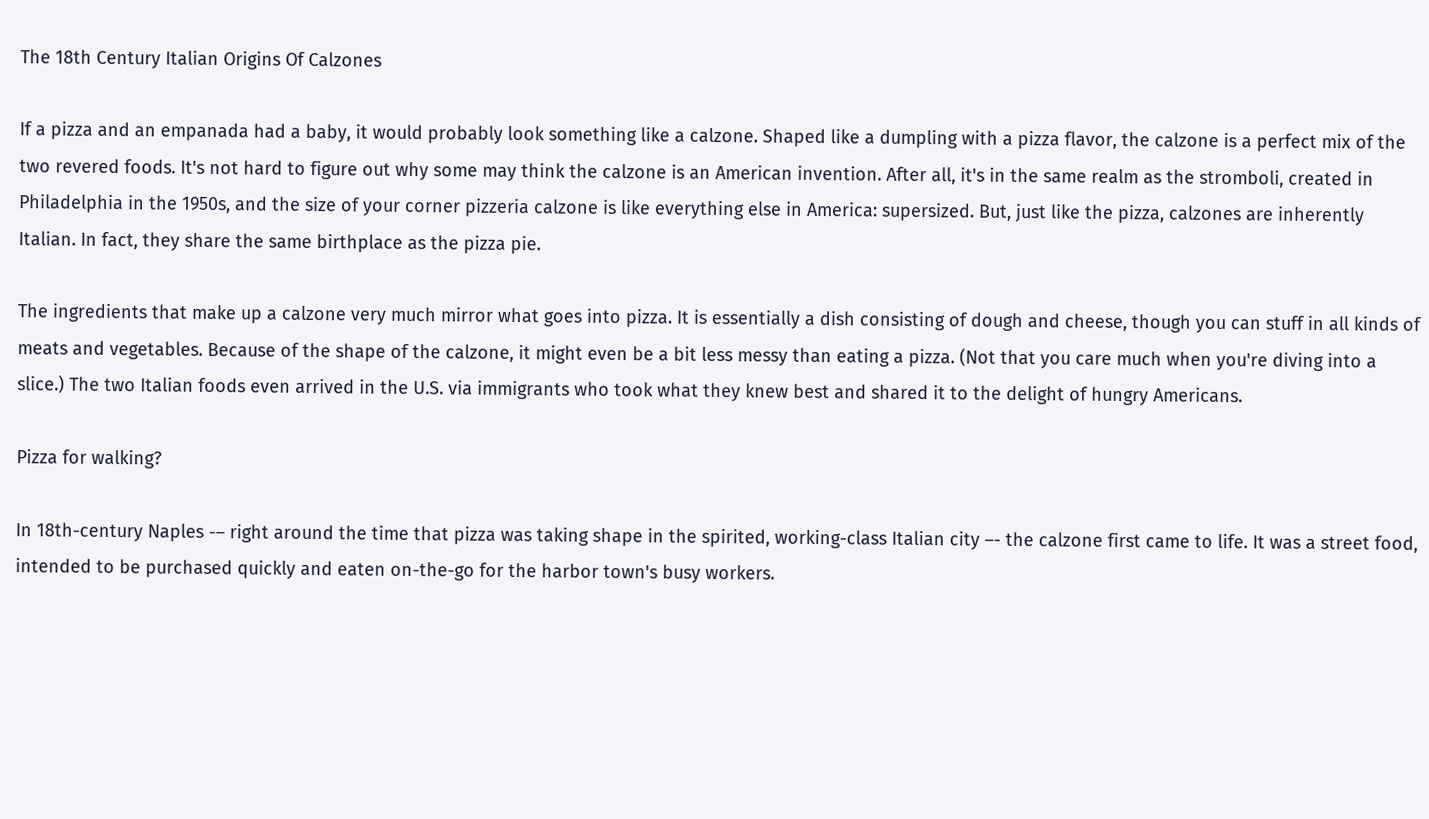The 18th Century Italian Origins Of Calzones

If a pizza and an empanada had a baby, it would probably look something like a calzone. Shaped like a dumpling with a pizza flavor, the calzone is a perfect mix of the two revered foods. It's not hard to figure out why some may think the calzone is an American invention. After all, it's in the same realm as the stromboli, created in Philadelphia in the 1950s, and the size of your corner pizzeria calzone is like everything else in America: supersized. But, just like the pizza, calzones are inherently Italian. In fact, they share the same birthplace as the pizza pie.

The ingredients that make up a calzone very much mirror what goes into pizza. It is essentially a dish consisting of dough and cheese, though you can stuff in all kinds of meats and vegetables. Because of the shape of the calzone, it might even be a bit less messy than eating a pizza. (Not that you care much when you're diving into a slice.) The two Italian foods even arrived in the U.S. via immigrants who took what they knew best and shared it to the delight of hungry Americans.

Pizza for walking?

In 18th-century Naples -– right around the time that pizza was taking shape in the spirited, working-class Italian city –- the calzone first came to life. It was a street food, intended to be purchased quickly and eaten on-the-go for the harbor town's busy workers.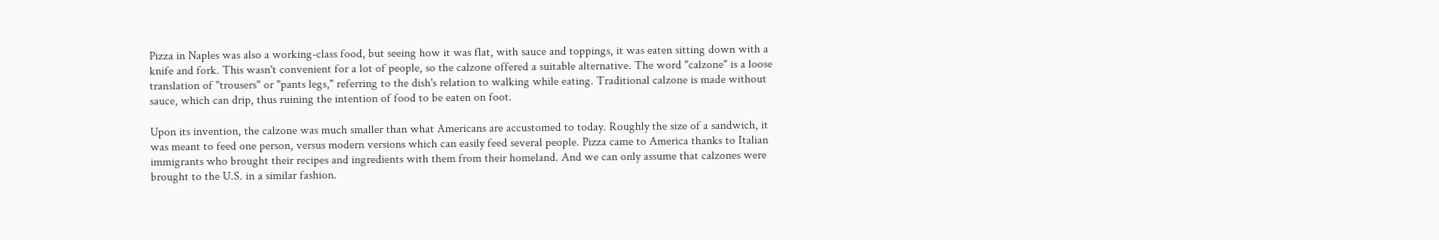Pizza in Naples was also a working-class food, but seeing how it was flat, with sauce and toppings, it was eaten sitting down with a knife and fork. This wasn't convenient for a lot of people, so the calzone offered a suitable alternative. The word "calzone" is a loose translation of "trousers" or "pants legs," referring to the dish's relation to walking while eating. Traditional calzone is made without sauce, which can drip, thus ruining the intention of food to be eaten on foot.

Upon its invention, the calzone was much smaller than what Americans are accustomed to today. Roughly the size of a sandwich, it was meant to feed one person, versus modern versions which can easily feed several people. Pizza came to America thanks to Italian immigrants who brought their recipes and ingredients with them from their homeland. And we can only assume that calzones were brought to the U.S. in a similar fashion.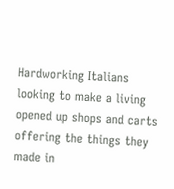Hardworking Italians looking to make a living opened up shops and carts offering the things they made in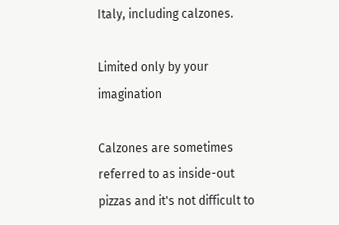Italy, including calzones.

Limited only by your imagination

Calzones are sometimes referred to as inside-out pizzas and it's not difficult to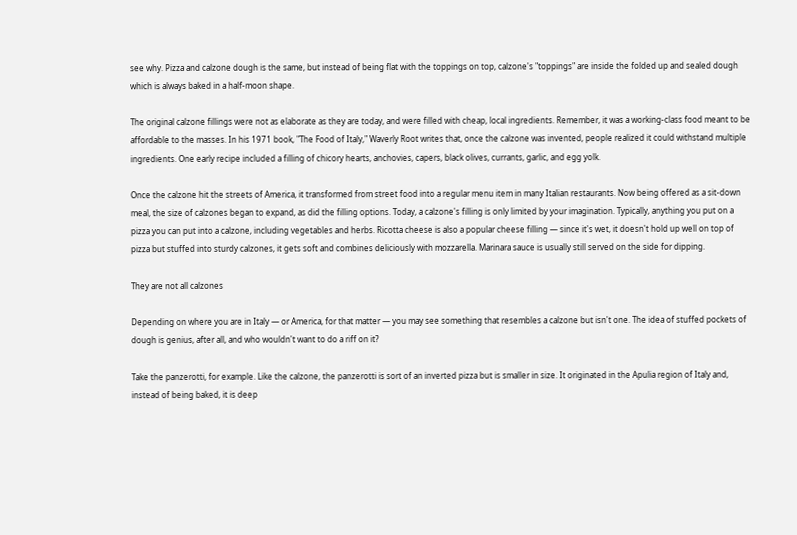see why. Pizza and calzone dough is the same, but instead of being flat with the toppings on top, calzone's "toppings" are inside the folded up and sealed dough which is always baked in a half-moon shape.

The original calzone fillings were not as elaborate as they are today, and were filled with cheap, local ingredients. Remember, it was a working-class food meant to be affordable to the masses. In his 1971 book, "The Food of Italy," Waverly Root writes that, once the calzone was invented, people realized it could withstand multiple ingredients. One early recipe included a filling of chicory hearts, anchovies, capers, black olives, currants, garlic, and egg yolk.

Once the calzone hit the streets of America, it transformed from street food into a regular menu item in many Italian restaurants. Now being offered as a sit-down meal, the size of calzones began to expand, as did the filling options. Today, a calzone's filling is only limited by your imagination. Typically, anything you put on a pizza you can put into a calzone, including vegetables and herbs. Ricotta cheese is also a popular cheese filling — since it's wet, it doesn't hold up well on top of pizza but stuffed into sturdy calzones, it gets soft and combines deliciously with mozzarella. Marinara sauce is usually still served on the side for dipping.

They are not all calzones

Depending on where you are in Italy — or America, for that matter — you may see something that resembles a calzone but isn't one. The idea of stuffed pockets of dough is genius, after all, and who wouldn't want to do a riff on it?

Take the panzerotti, for example. Like the calzone, the panzerotti is sort of an inverted pizza but is smaller in size. It originated in the Apulia region of Italy and, instead of being baked, it is deep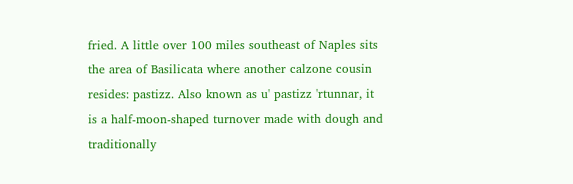fried. A little over 100 miles southeast of Naples sits the area of Basilicata where another calzone cousin resides: pastizz. Also known as u' pastizz 'rtunnar, it is a half-moon-shaped turnover made with dough and traditionally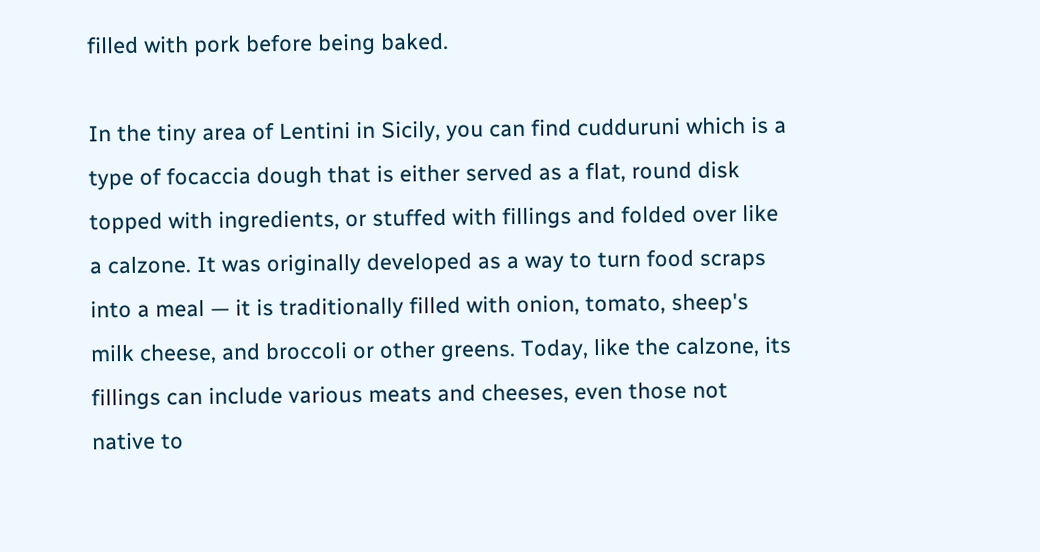filled with pork before being baked.

In the tiny area of Lentini in Sicily, you can find cudduruni which is a type of focaccia dough that is either served as a flat, round disk topped with ingredients, or stuffed with fillings and folded over like a calzone. It was originally developed as a way to turn food scraps into a meal — it is traditionally filled with onion, tomato, sheep's milk cheese, and broccoli or other greens. Today, like the calzone, its fillings can include various meats and cheeses, even those not native to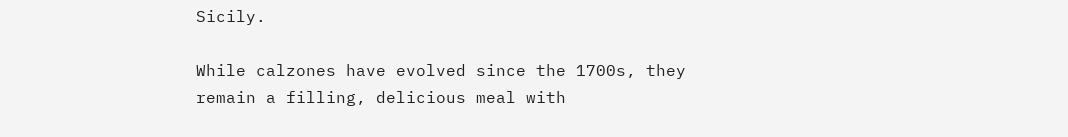Sicily.

While calzones have evolved since the 1700s, they remain a filling, delicious meal with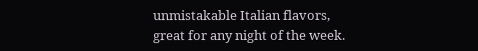unmistakable Italian flavors, great for any night of the week.